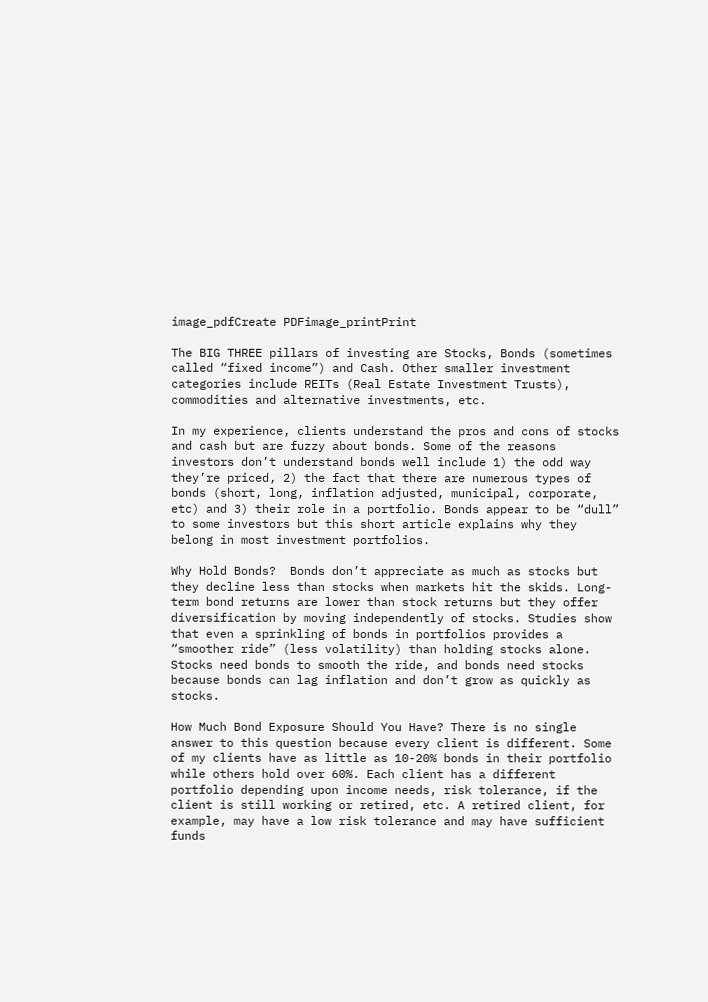image_pdfCreate PDFimage_printPrint

The BIG THREE pillars of investing are Stocks, Bonds (sometimes called “fixed income”) and Cash. Other smaller investment categories include REITs (Real Estate Investment Trusts), commodities and alternative investments, etc.

In my experience, clients understand the pros and cons of stocks and cash but are fuzzy about bonds. Some of the reasons investors don’t understand bonds well include 1) the odd way they’re priced, 2) the fact that there are numerous types of bonds (short, long, inflation adjusted, municipal, corporate, etc) and 3) their role in a portfolio. Bonds appear to be “dull” to some investors but this short article explains why they belong in most investment portfolios.

Why Hold Bonds?  Bonds don’t appreciate as much as stocks but they decline less than stocks when markets hit the skids. Long-term bond returns are lower than stock returns but they offer diversification by moving independently of stocks. Studies show that even a sprinkling of bonds in portfolios provides a “smoother ride” (less volatility) than holding stocks alone. Stocks need bonds to smooth the ride, and bonds need stocks because bonds can lag inflation and don’t grow as quickly as stocks.

How Much Bond Exposure Should You Have? There is no single answer to this question because every client is different. Some of my clients have as little as 10-20% bonds in their portfolio while others hold over 60%. Each client has a different portfolio depending upon income needs, risk tolerance, if the client is still working or retired, etc. A retired client, for example, may have a low risk tolerance and may have sufficient funds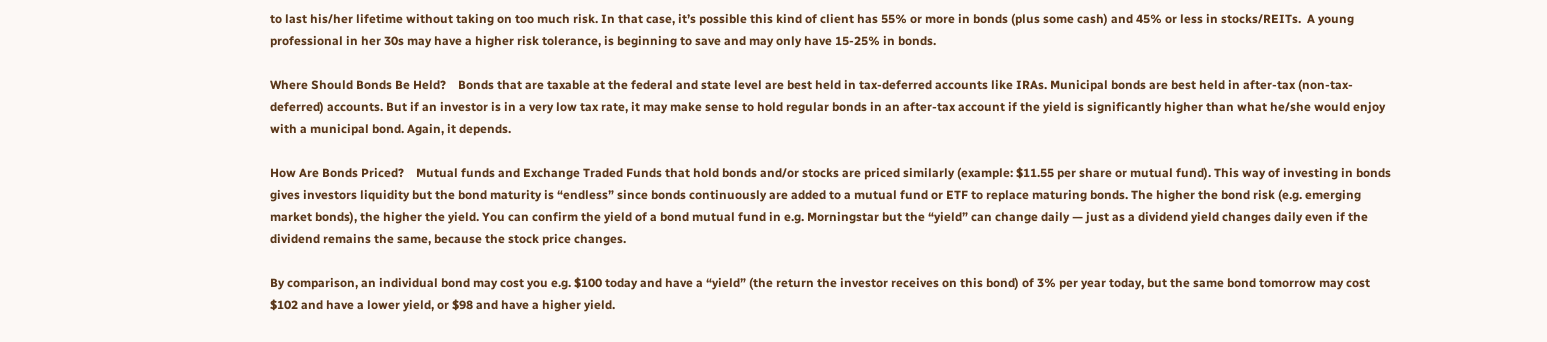to last his/her lifetime without taking on too much risk. In that case, it’s possible this kind of client has 55% or more in bonds (plus some cash) and 45% or less in stocks/REITs.  A young professional in her 30s may have a higher risk tolerance, is beginning to save and may only have 15-25% in bonds.

Where Should Bonds Be Held?    Bonds that are taxable at the federal and state level are best held in tax-deferred accounts like IRAs. Municipal bonds are best held in after-tax (non-tax-deferred) accounts. But if an investor is in a very low tax rate, it may make sense to hold regular bonds in an after-tax account if the yield is significantly higher than what he/she would enjoy with a municipal bond. Again, it depends.

How Are Bonds Priced?    Mutual funds and Exchange Traded Funds that hold bonds and/or stocks are priced similarly (example: $11.55 per share or mutual fund). This way of investing in bonds gives investors liquidity but the bond maturity is “endless” since bonds continuously are added to a mutual fund or ETF to replace maturing bonds. The higher the bond risk (e.g. emerging market bonds), the higher the yield. You can confirm the yield of a bond mutual fund in e.g. Morningstar but the “yield” can change daily — just as a dividend yield changes daily even if the dividend remains the same, because the stock price changes.

By comparison, an individual bond may cost you e.g. $100 today and have a “yield” (the return the investor receives on this bond) of 3% per year today, but the same bond tomorrow may cost $102 and have a lower yield, or $98 and have a higher yield.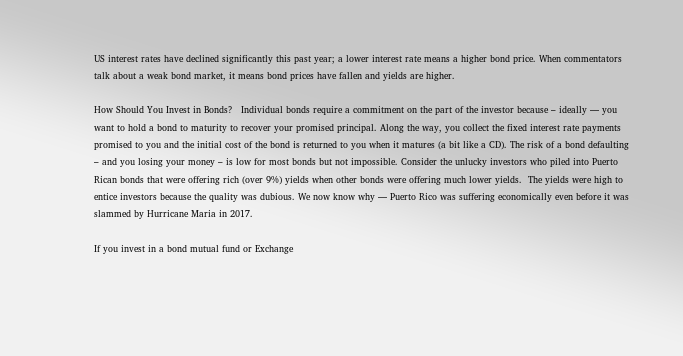US interest rates have declined significantly this past year; a lower interest rate means a higher bond price. When commentators talk about a weak bond market, it means bond prices have fallen and yields are higher.

How Should You Invest in Bonds?   Individual bonds require a commitment on the part of the investor because – ideally — you want to hold a bond to maturity to recover your promised principal. Along the way, you collect the fixed interest rate payments promised to you and the initial cost of the bond is returned to you when it matures (a bit like a CD). The risk of a bond defaulting – and you losing your money – is low for most bonds but not impossible. Consider the unlucky investors who piled into Puerto Rican bonds that were offering rich (over 9%) yields when other bonds were offering much lower yields.  The yields were high to entice investors because the quality was dubious. We now know why — Puerto Rico was suffering economically even before it was slammed by Hurricane Maria in 2017.

If you invest in a bond mutual fund or Exchange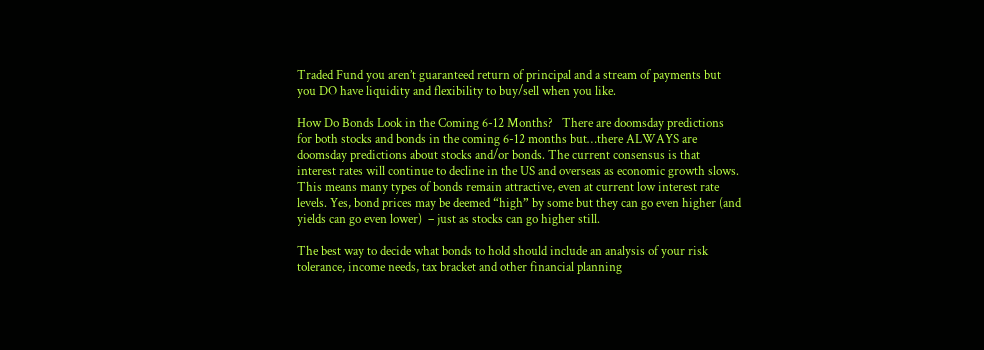Traded Fund you aren’t guaranteed return of principal and a stream of payments but you DO have liquidity and flexibility to buy/sell when you like.

How Do Bonds Look in the Coming 6-12 Months?   There are doomsday predictions for both stocks and bonds in the coming 6-12 months but…there ALWAYS are doomsday predictions about stocks and/or bonds. The current consensus is that interest rates will continue to decline in the US and overseas as economic growth slows. This means many types of bonds remain attractive, even at current low interest rate levels. Yes, bond prices may be deemed “high” by some but they can go even higher (and yields can go even lower)  – just as stocks can go higher still.

The best way to decide what bonds to hold should include an analysis of your risk tolerance, income needs, tax bracket and other financial planning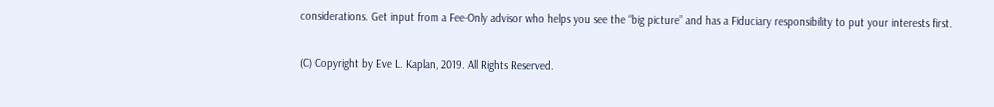considerations. Get input from a Fee-Only advisor who helps you see the “big picture” and has a Fiduciary responsibility to put your interests first.

(C) Copyright by Eve L. Kaplan, 2019. All Rights Reserved.